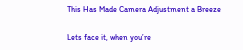This Has Made Camera Adjustment a Breeze

Lets face it, when you’re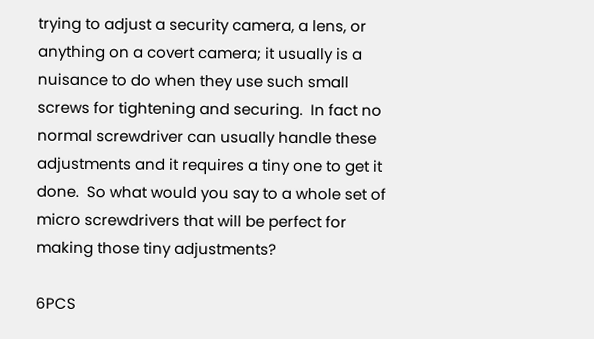trying to adjust a security camera, a lens, or anything on a covert camera; it usually is a nuisance to do when they use such small screws for tightening and securing.  In fact no normal screwdriver can usually handle these adjustments and it requires a tiny one to get it done.  So what would you say to a whole set of micro screwdrivers that will be perfect for making those tiny adjustments?

6PCS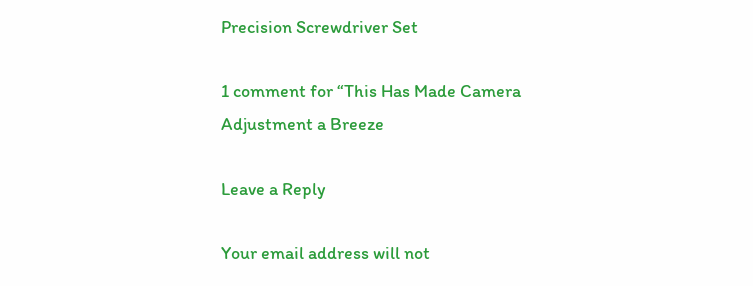Precision Screwdriver Set

1 comment for “This Has Made Camera Adjustment a Breeze

Leave a Reply

Your email address will not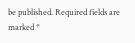be published. Required fields are marked *